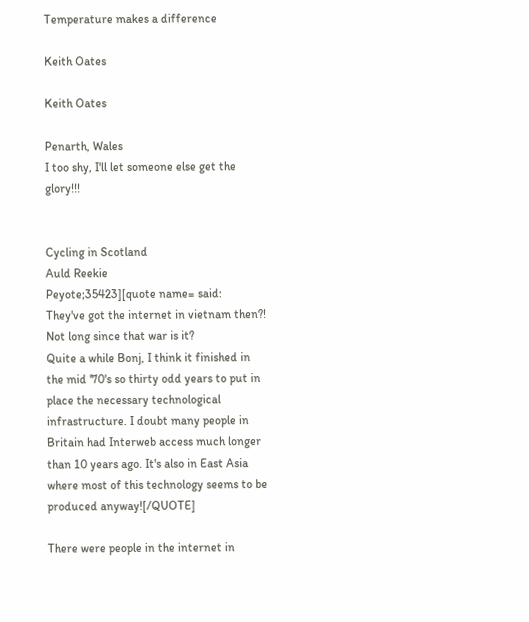Temperature makes a difference

Keith Oates

Keith Oates

Penarth, Wales
I too shy, I'll let someone else get the glory!!!


Cycling in Scotland
Auld Reekie
Peyote;35423][quote name= said:
They've got the internet in vietnam then?! Not long since that war is it?
Quite a while Bonj, I think it finished in the mid '70's so thirty odd years to put in place the necessary technological infrastructure. I doubt many people in Britain had Interweb access much longer than 10 years ago. It's also in East Asia where most of this technology seems to be produced anyway![/QUOTE]

There were people in the internet in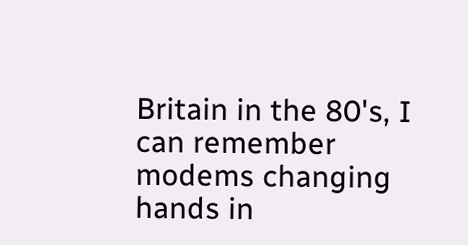Britain in the 80's, I can remember modems changing hands in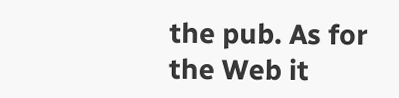the pub. As for the Web it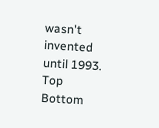wasn't invented until 1993.
Top Bottom